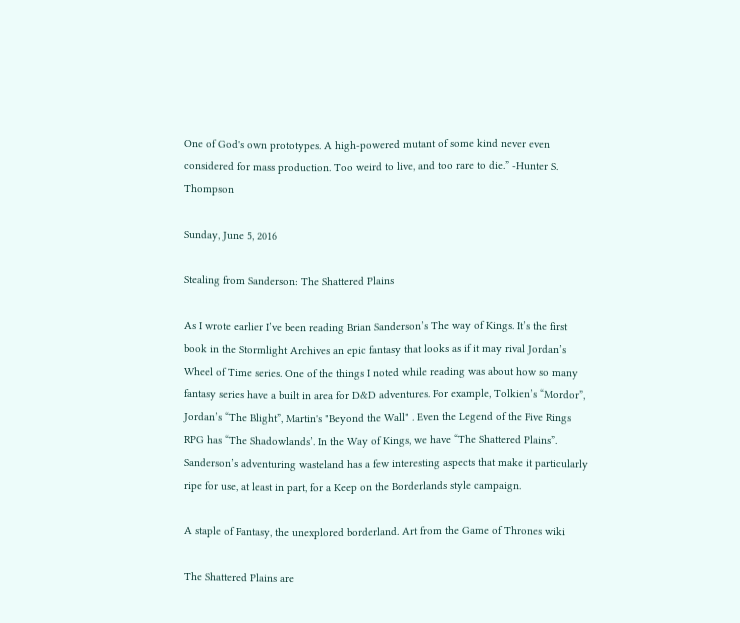One of God's own prototypes. A high-powered mutant of some kind never even considered for mass production. Too weird to live, and too rare to die.” -Hunter S. Thompson

Sunday, June 5, 2016

Stealing from Sanderson: The Shattered Plains

As I wrote earlier I’ve been reading Brian Sanderson’s The way of Kings. It’s the first book in the Stormlight Archives an epic fantasy that looks as if it may rival Jordan’s Wheel of Time series. One of the things I noted while reading was about how so many fantasy series have a built in area for D&D adventures. For example, Tolkien’s “Mordor”, Jordan’s “The Blight”, Martin's "Beyond the Wall" . Even the Legend of the Five Rings RPG has “The Shadowlands’. In the Way of Kings, we have “The Shattered Plains”. Sanderson’s adventuring wasteland has a few interesting aspects that make it particularly ripe for use, at least in part, for a Keep on the Borderlands style campaign.

A staple of Fantasy, the unexplored borderland. Art from the Game of Thrones wiki

The Shattered Plains are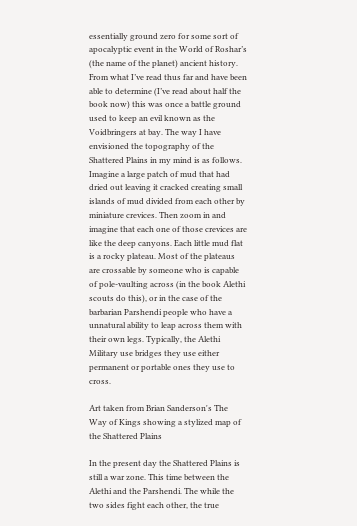essentially ground zero for some sort of apocalyptic event in the World of Roshar’s (the name of the planet) ancient history. From what I’ve read thus far and have been able to determine (I’ve read about half the book now) this was once a battle ground used to keep an evil known as the Voidbringers at bay. The way I have envisioned the topography of the Shattered Plains in my mind is as follows. Imagine a large patch of mud that had dried out leaving it cracked creating small islands of mud divided from each other by miniature crevices. Then zoom in and imagine that each one of those crevices are like the deep canyons. Each little mud flat is a rocky plateau. Most of the plateaus are crossable by someone who is capable of pole-vaulting across (in the book Alethi scouts do this), or in the case of the barbarian Parshendi people who have a unnatural ability to leap across them with their own legs. Typically, the Alethi Military use bridges they use either permanent or portable ones they use to cross.

Art taken from Brian Sanderson's The Way of Kings showing a stylized map of the Shattered Plains

In the present day the Shattered Plains is still a war zone. This time between the Alethi and the Parshendi. The while the two sides fight each other, the true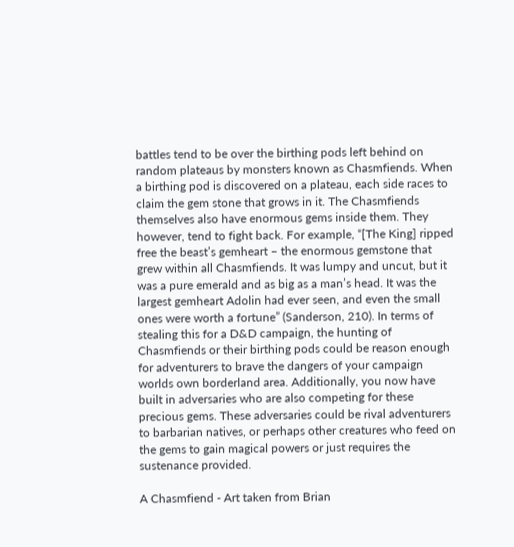battles tend to be over the birthing pods left behind on random plateaus by monsters known as Chasmfiends. When a birthing pod is discovered on a plateau, each side races to claim the gem stone that grows in it. The Chasmfiends themselves also have enormous gems inside them. They however, tend to fight back. For example, “[The King] ripped free the beast’s gemheart – the enormous gemstone that grew within all Chasmfiends. It was lumpy and uncut, but it was a pure emerald and as big as a man’s head. It was the largest gemheart Adolin had ever seen, and even the small ones were worth a fortune” (Sanderson, 210). In terms of stealing this for a D&D campaign, the hunting of Chasmfiends or their birthing pods could be reason enough for adventurers to brave the dangers of your campaign worlds own borderland area. Additionally, you now have built in adversaries who are also competing for these precious gems. These adversaries could be rival adventurers to barbarian natives, or perhaps other creatures who feed on the gems to gain magical powers or just requires the sustenance provided.

A Chasmfiend - Art taken from Brian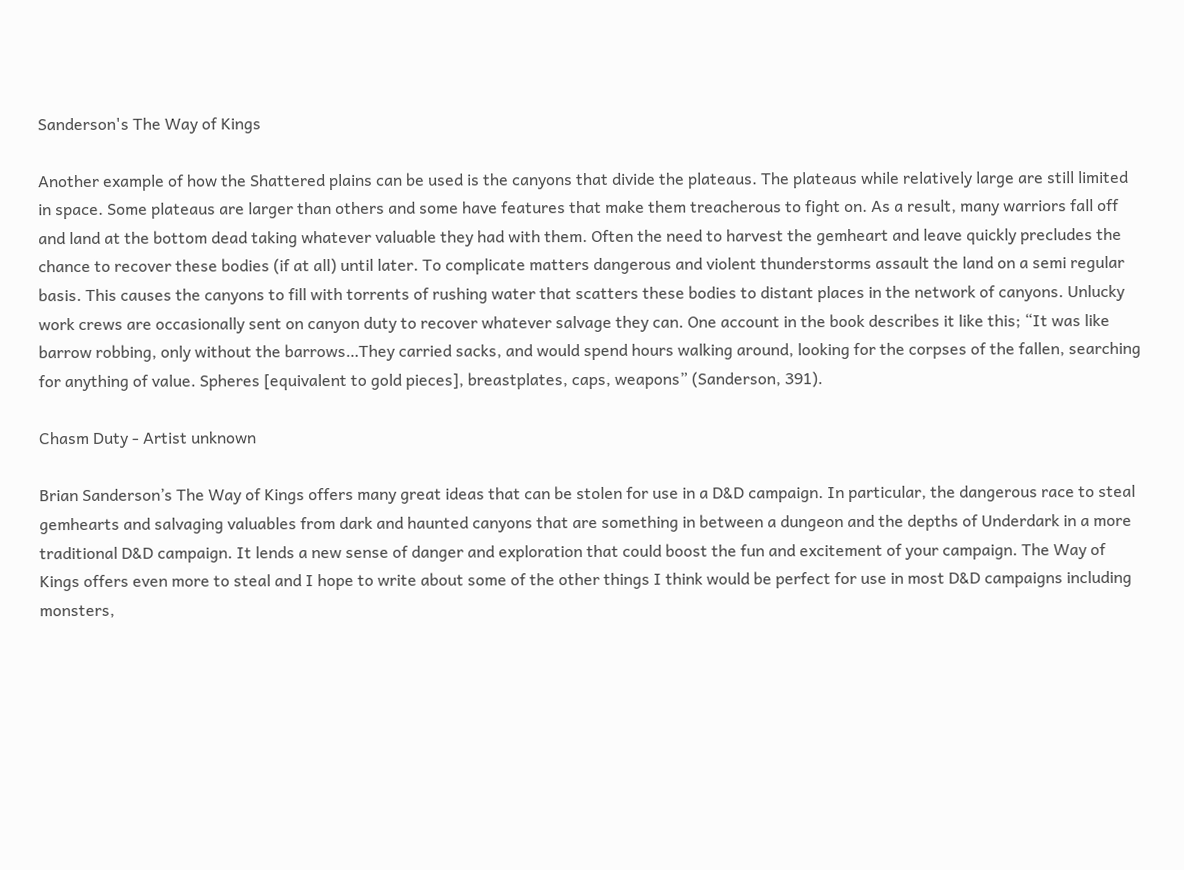Sanderson's The Way of Kings

Another example of how the Shattered plains can be used is the canyons that divide the plateaus. The plateaus while relatively large are still limited in space. Some plateaus are larger than others and some have features that make them treacherous to fight on. As a result, many warriors fall off and land at the bottom dead taking whatever valuable they had with them. Often the need to harvest the gemheart and leave quickly precludes the chance to recover these bodies (if at all) until later. To complicate matters dangerous and violent thunderstorms assault the land on a semi regular basis. This causes the canyons to fill with torrents of rushing water that scatters these bodies to distant places in the network of canyons. Unlucky work crews are occasionally sent on canyon duty to recover whatever salvage they can. One account in the book describes it like this; “It was like barrow robbing, only without the barrows…They carried sacks, and would spend hours walking around, looking for the corpses of the fallen, searching for anything of value. Spheres [equivalent to gold pieces], breastplates, caps, weapons” (Sanderson, 391).

Chasm Duty - Artist unknown

Brian Sanderson’s The Way of Kings offers many great ideas that can be stolen for use in a D&D campaign. In particular, the dangerous race to steal gemhearts and salvaging valuables from dark and haunted canyons that are something in between a dungeon and the depths of Underdark in a more traditional D&D campaign. It lends a new sense of danger and exploration that could boost the fun and excitement of your campaign. The Way of Kings offers even more to steal and I hope to write about some of the other things I think would be perfect for use in most D&D campaigns including monsters,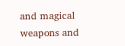and magical weapons and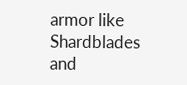armor like Shardblades and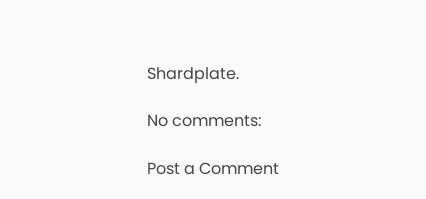Shardplate.

No comments:

Post a Comment